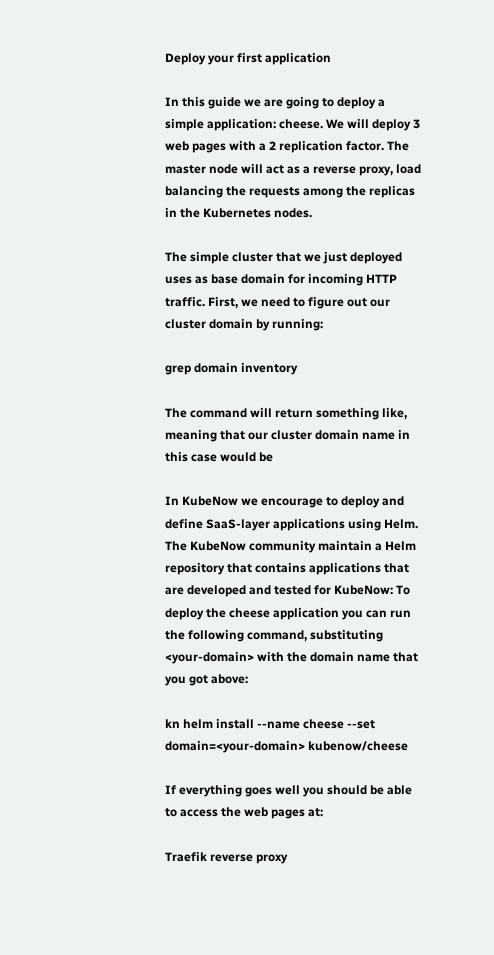Deploy your first application

In this guide we are going to deploy a simple application: cheese. We will deploy 3 web pages with a 2 replication factor. The master node will act as a reverse proxy, load balancing the requests among the replicas in the Kubernetes nodes.

The simple cluster that we just deployed uses as base domain for incoming HTTP traffic. First, we need to figure out our cluster domain by running:

grep domain inventory

The command will return something like, meaning that our cluster domain name in this case would be

In KubeNow we encourage to deploy and define SaaS-layer applications using Helm. The KubeNow community maintain a Helm repository that contains applications that are developed and tested for KubeNow: To deploy the cheese application you can run the following command, substituting <your-domain> with the domain name that you got above:

kn helm install --name cheese --set domain=<your-domain> kubenow/cheese

If everything goes well you should be able to access the web pages at:

Traefik reverse proxy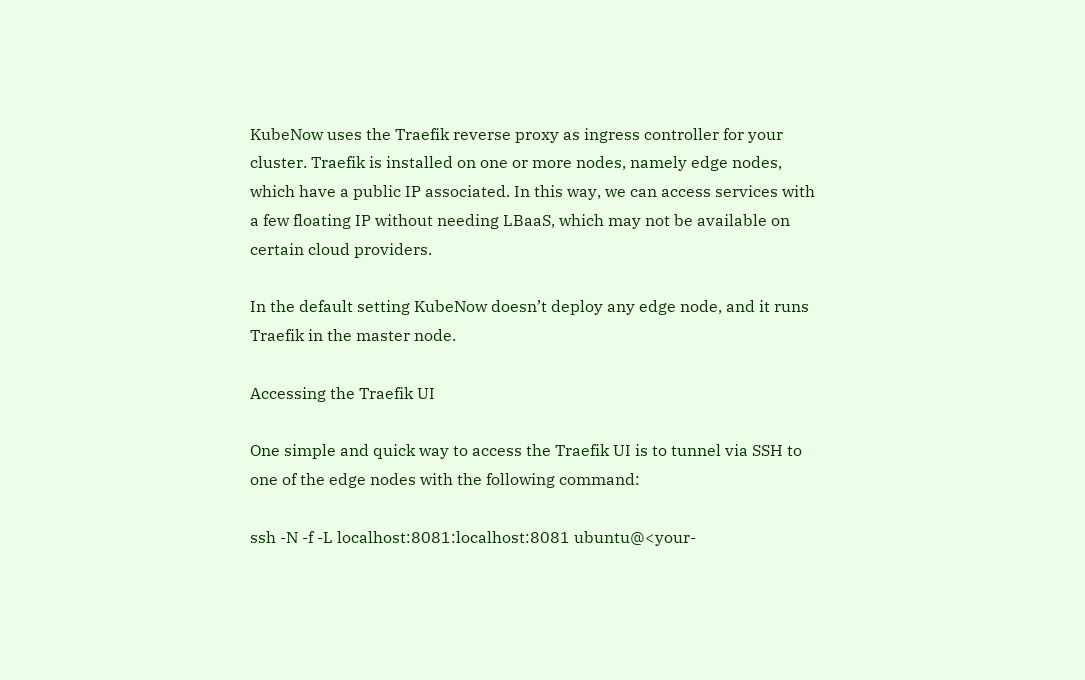KubeNow uses the Traefik reverse proxy as ingress controller for your cluster. Traefik is installed on one or more nodes, namely edge nodes, which have a public IP associated. In this way, we can access services with a few floating IP without needing LBaaS, which may not be available on certain cloud providers.

In the default setting KubeNow doesn’t deploy any edge node, and it runs Traefik in the master node.

Accessing the Traefik UI

One simple and quick way to access the Traefik UI is to tunnel via SSH to one of the edge nodes with the following command:

ssh -N -f -L localhost:8081:localhost:8081 ubuntu@<your-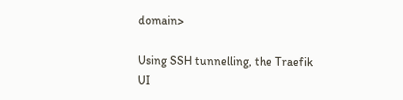domain>

Using SSH tunnelling, the Traefik UI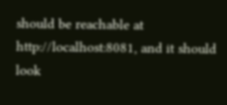should be reachable at http://localhost:8081, and it should look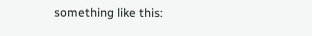something like this: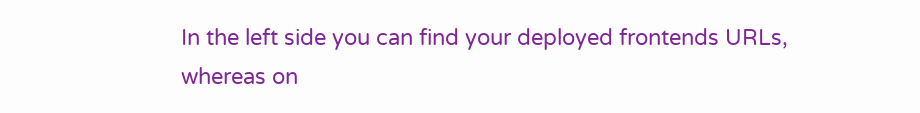In the left side you can find your deployed frontends URLs, whereas on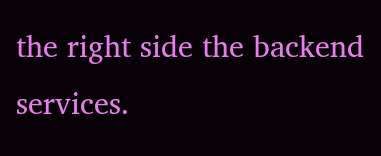the right side the backend services.